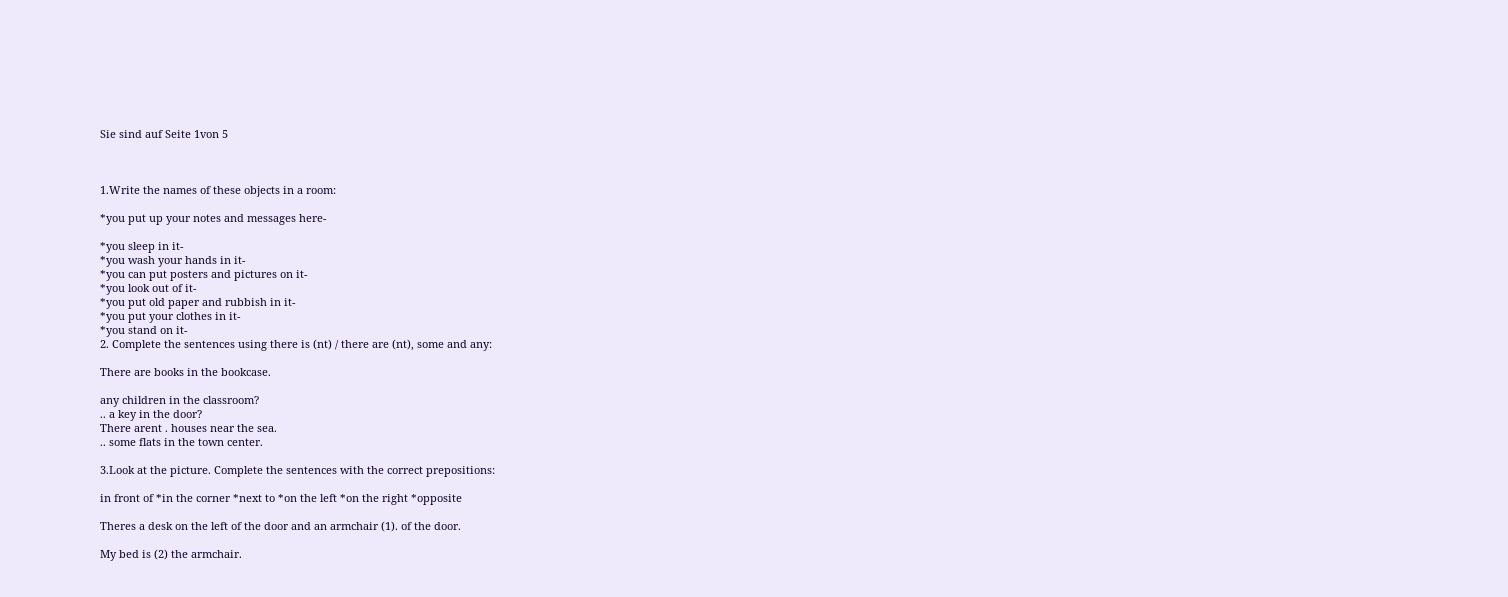Sie sind auf Seite 1von 5



1.Write the names of these objects in a room:

*you put up your notes and messages here-

*you sleep in it-
*you wash your hands in it-
*you can put posters and pictures on it-
*you look out of it-
*you put old paper and rubbish in it-
*you put your clothes in it-
*you stand on it-
2. Complete the sentences using there is (nt) / there are (nt), some and any:

There are books in the bookcase.

any children in the classroom?
.. a key in the door?
There arent . houses near the sea.
.. some flats in the town center.

3.Look at the picture. Complete the sentences with the correct prepositions:

in front of *in the corner *next to *on the left *on the right *opposite

Theres a desk on the left of the door and an armchair (1). of the door.

My bed is (2) the armchair.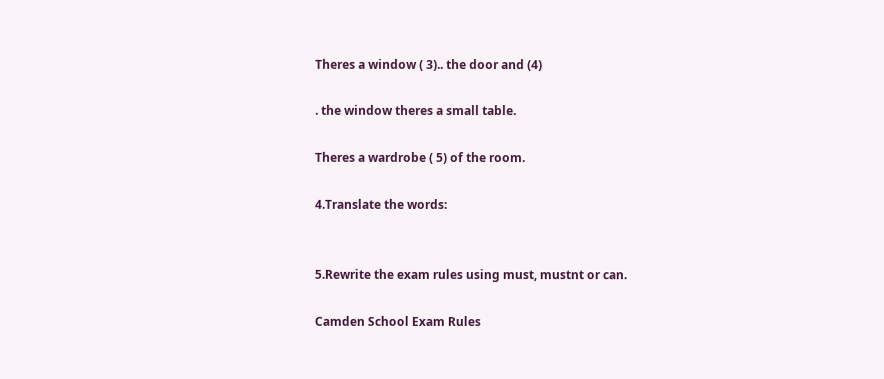Theres a window ( 3).. the door and (4)

. the window theres a small table.

Theres a wardrobe ( 5) of the room.

4.Translate the words:


5.Rewrite the exam rules using must, mustnt or can.

Camden School Exam Rules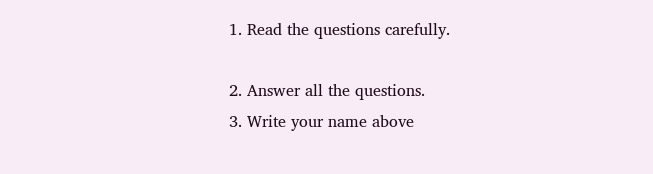1. Read the questions carefully.

2. Answer all the questions.
3. Write your name above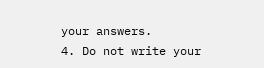your answers.
4. Do not write your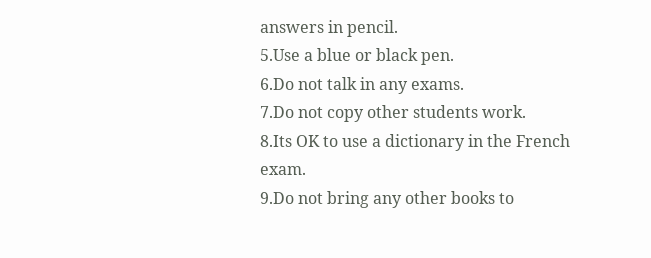answers in pencil.
5.Use a blue or black pen.
6.Do not talk in any exams.
7.Do not copy other students work.
8.Its OK to use a dictionary in the French exam.
9.Do not bring any other books to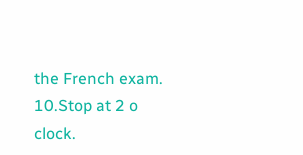the French exam.
10.Stop at 2 o clock.